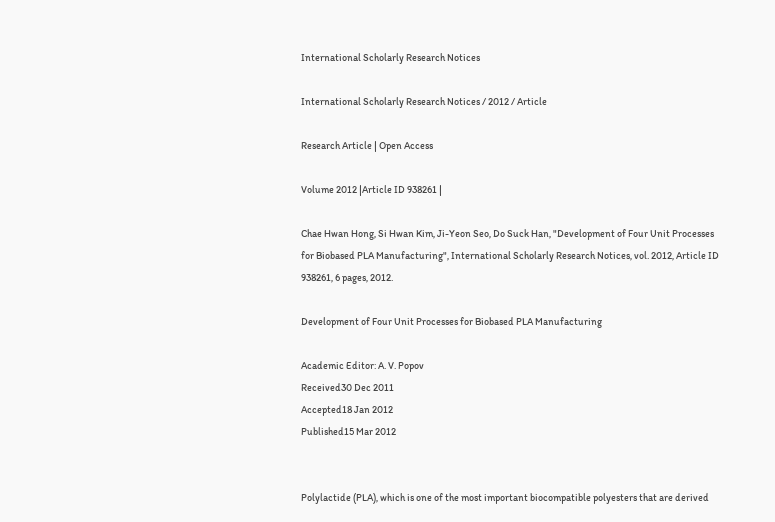International Scholarly Research Notices

International Scholarly Research Notices / 2012 / Article

Research Article | Open Access

Volume 2012 |Article ID 938261 |

Chae Hwan Hong, Si Hwan Kim, Ji-Yeon Seo, Do Suck Han, "Development of Four Unit Processes for Biobased PLA Manufacturing", International Scholarly Research Notices, vol. 2012, Article ID 938261, 6 pages, 2012.

Development of Four Unit Processes for Biobased PLA Manufacturing

Academic Editor: A. V. Popov
Received30 Dec 2011
Accepted18 Jan 2012
Published15 Mar 2012


Polylactide (PLA), which is one of the most important biocompatible polyesters that are derived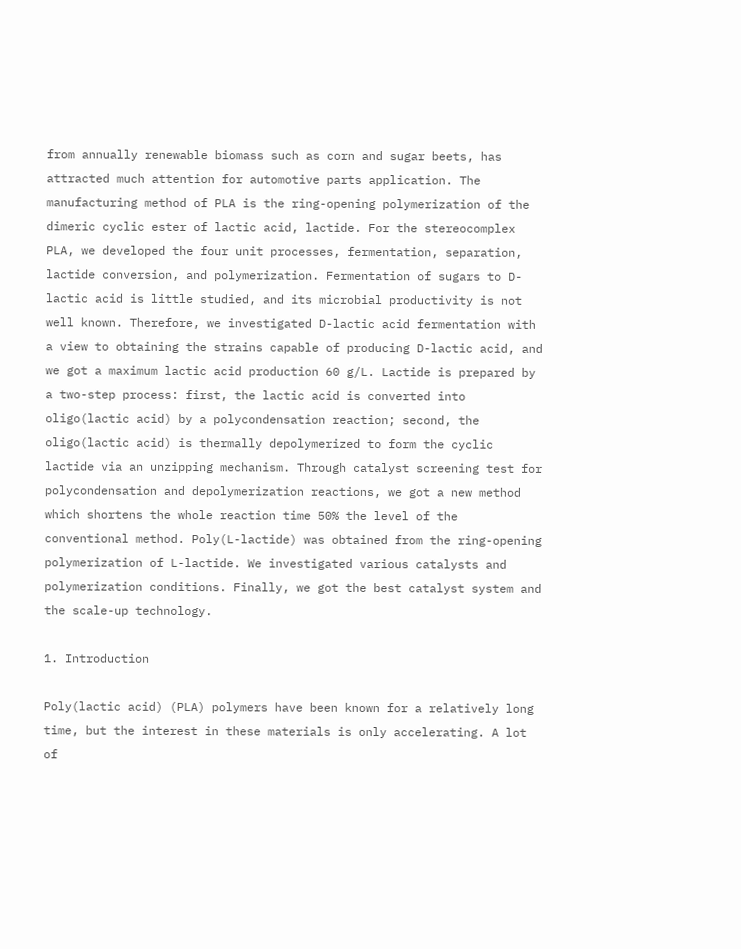from annually renewable biomass such as corn and sugar beets, has attracted much attention for automotive parts application. The manufacturing method of PLA is the ring-opening polymerization of the dimeric cyclic ester of lactic acid, lactide. For the stereocomplex PLA, we developed the four unit processes, fermentation, separation, lactide conversion, and polymerization. Fermentation of sugars to D-lactic acid is little studied, and its microbial productivity is not well known. Therefore, we investigated D-lactic acid fermentation with a view to obtaining the strains capable of producing D-lactic acid, and we got a maximum lactic acid production 60 g/L. Lactide is prepared by a two-step process: first, the lactic acid is converted into oligo(lactic acid) by a polycondensation reaction; second, the oligo(lactic acid) is thermally depolymerized to form the cyclic lactide via an unzipping mechanism. Through catalyst screening test for polycondensation and depolymerization reactions, we got a new method which shortens the whole reaction time 50% the level of the conventional method. Poly(L-lactide) was obtained from the ring-opening polymerization of L-lactide. We investigated various catalysts and polymerization conditions. Finally, we got the best catalyst system and the scale-up technology.

1. Introduction

Poly(lactic acid) (PLA) polymers have been known for a relatively long time, but the interest in these materials is only accelerating. A lot of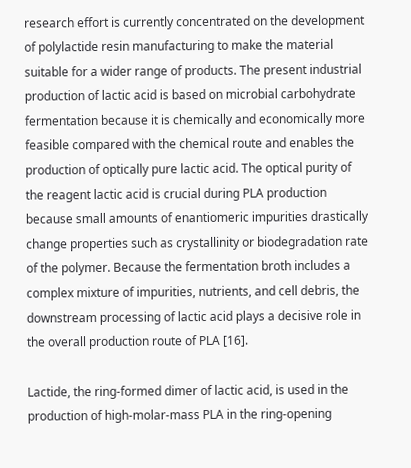research effort is currently concentrated on the development of polylactide resin manufacturing to make the material suitable for a wider range of products. The present industrial production of lactic acid is based on microbial carbohydrate fermentation because it is chemically and economically more feasible compared with the chemical route and enables the production of optically pure lactic acid. The optical purity of the reagent lactic acid is crucial during PLA production because small amounts of enantiomeric impurities drastically change properties such as crystallinity or biodegradation rate of the polymer. Because the fermentation broth includes a complex mixture of impurities, nutrients, and cell debris, the downstream processing of lactic acid plays a decisive role in the overall production route of PLA [16].

Lactide, the ring-formed dimer of lactic acid, is used in the production of high-molar-mass PLA in the ring-opening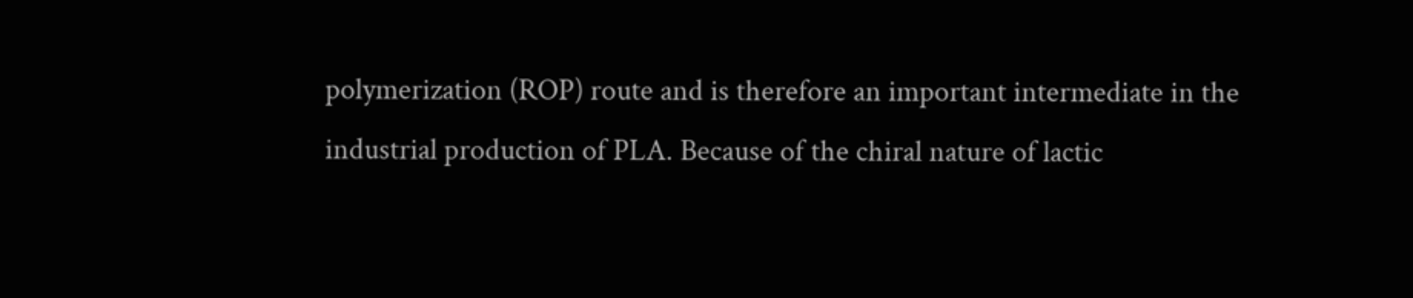polymerization (ROP) route and is therefore an important intermediate in the industrial production of PLA. Because of the chiral nature of lactic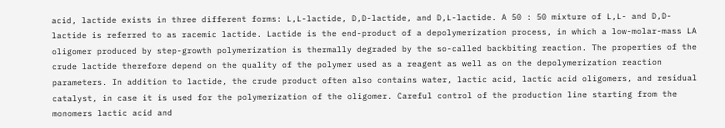acid, lactide exists in three different forms: L,L-lactide, D,D-lactide, and D,L-lactide. A 50 : 50 mixture of L,L- and D,D-lactide is referred to as racemic lactide. Lactide is the end-product of a depolymerization process, in which a low-molar-mass LA oligomer produced by step-growth polymerization is thermally degraded by the so-called backbiting reaction. The properties of the crude lactide therefore depend on the quality of the polymer used as a reagent as well as on the depolymerization reaction parameters. In addition to lactide, the crude product often also contains water, lactic acid, lactic acid oligomers, and residual catalyst, in case it is used for the polymerization of the oligomer. Careful control of the production line starting from the monomers lactic acid and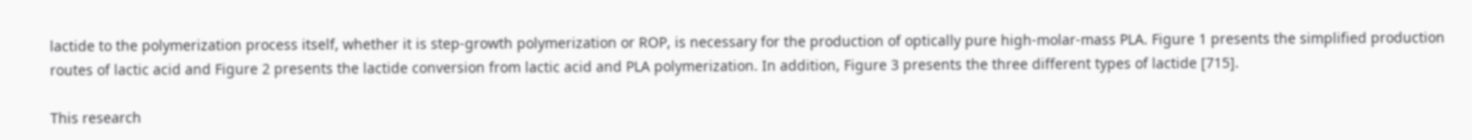lactide to the polymerization process itself, whether it is step-growth polymerization or ROP, is necessary for the production of optically pure high-molar-mass PLA. Figure 1 presents the simplified production routes of lactic acid and Figure 2 presents the lactide conversion from lactic acid and PLA polymerization. In addition, Figure 3 presents the three different types of lactide [715].

This research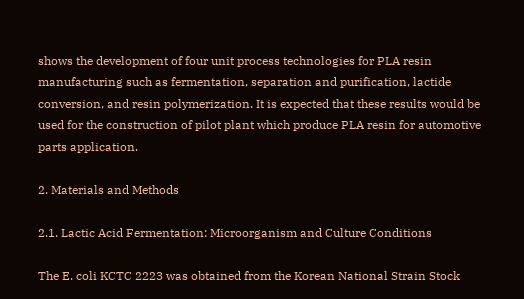shows the development of four unit process technologies for PLA resin manufacturing such as fermentation, separation and purification, lactide conversion, and resin polymerization. It is expected that these results would be used for the construction of pilot plant which produce PLA resin for automotive parts application.

2. Materials and Methods

2.1. Lactic Acid Fermentation: Microorganism and Culture Conditions

The E. coli KCTC 2223 was obtained from the Korean National Strain Stock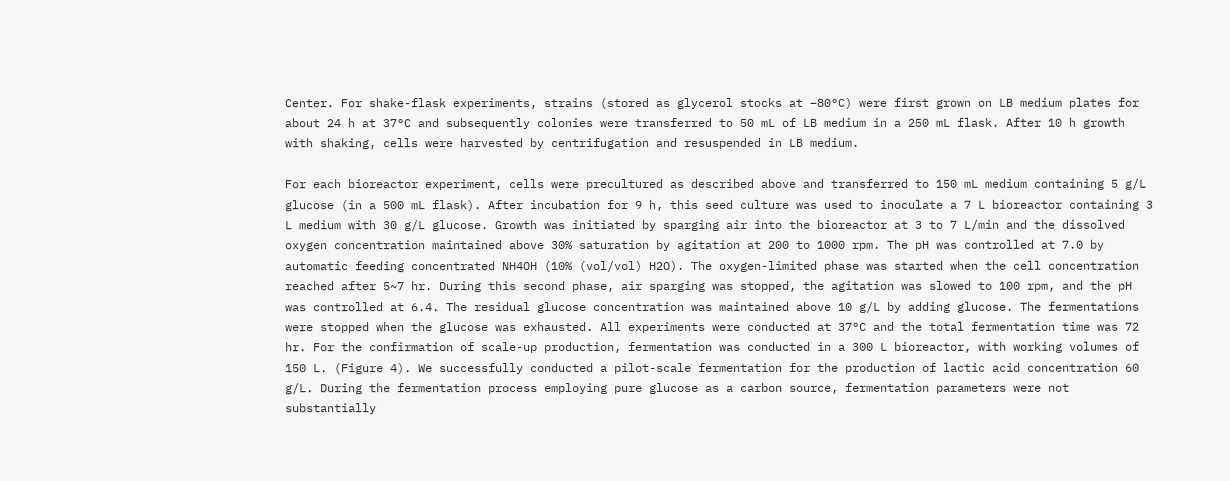Center. For shake-flask experiments, strains (stored as glycerol stocks at −80°C) were first grown on LB medium plates for about 24 h at 37°C and subsequently colonies were transferred to 50 mL of LB medium in a 250 mL flask. After 10 h growth with shaking, cells were harvested by centrifugation and resuspended in LB medium.

For each bioreactor experiment, cells were precultured as described above and transferred to 150 mL medium containing 5 g/L glucose (in a 500 mL flask). After incubation for 9 h, this seed culture was used to inoculate a 7 L bioreactor containing 3 L medium with 30 g/L glucose. Growth was initiated by sparging air into the bioreactor at 3 to 7 L/min and the dissolved oxygen concentration maintained above 30% saturation by agitation at 200 to 1000 rpm. The pH was controlled at 7.0 by automatic feeding concentrated NH4OH (10% (vol/vol) H2O). The oxygen-limited phase was started when the cell concentration reached after 5~7 hr. During this second phase, air sparging was stopped, the agitation was slowed to 100 rpm, and the pH was controlled at 6.4. The residual glucose concentration was maintained above 10 g/L by adding glucose. The fermentations were stopped when the glucose was exhausted. All experiments were conducted at 37°C and the total fermentation time was 72 hr. For the confirmation of scale-up production, fermentation was conducted in a 300 L bioreactor, with working volumes of 150 L. (Figure 4). We successfully conducted a pilot-scale fermentation for the production of lactic acid concentration 60 g/L. During the fermentation process employing pure glucose as a carbon source, fermentation parameters were not substantially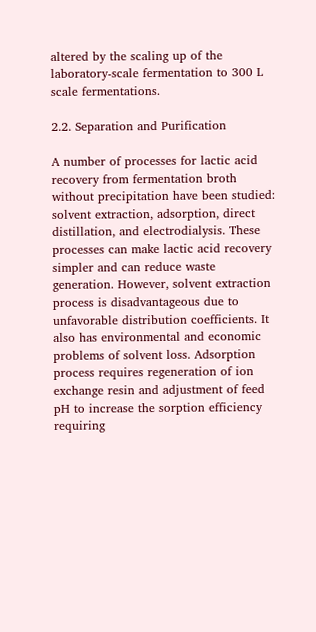altered by the scaling up of the laboratory-scale fermentation to 300 L scale fermentations.

2.2. Separation and Purification

A number of processes for lactic acid recovery from fermentation broth without precipitation have been studied: solvent extraction, adsorption, direct distillation, and electrodialysis. These processes can make lactic acid recovery simpler and can reduce waste generation. However, solvent extraction process is disadvantageous due to unfavorable distribution coefficients. It also has environmental and economic problems of solvent loss. Adsorption process requires regeneration of ion exchange resin and adjustment of feed pH to increase the sorption efficiency requiring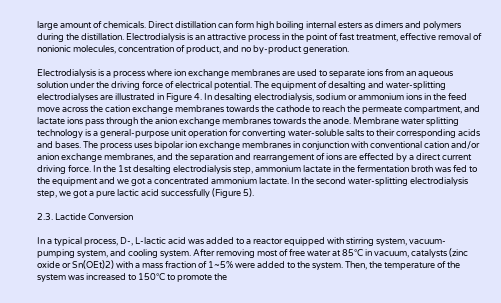large amount of chemicals. Direct distillation can form high boiling internal esters as dimers and polymers during the distillation. Electrodialysis is an attractive process in the point of fast treatment, effective removal of nonionic molecules, concentration of product, and no by-product generation.

Electrodialysis is a process where ion exchange membranes are used to separate ions from an aqueous solution under the driving force of electrical potential. The equipment of desalting and water-splitting electrodialyses are illustrated in Figure 4. In desalting electrodialysis, sodium or ammonium ions in the feed move across the cation exchange membranes towards the cathode to reach the permeate compartment, and lactate ions pass through the anion exchange membranes towards the anode. Membrane water splitting technology is a general-purpose unit operation for converting water-soluble salts to their corresponding acids and bases. The process uses bipolar ion exchange membranes in conjunction with conventional cation and/or anion exchange membranes, and the separation and rearrangement of ions are effected by a direct current driving force. In the 1st desalting electrodialysis step, ammonium lactate in the fermentation broth was fed to the equipment and we got a concentrated ammonium lactate. In the second water-splitting electrodialysis step, we got a pure lactic acid successfully (Figure 5).

2.3. Lactide Conversion

In a typical process, D-, L-lactic acid was added to a reactor equipped with stirring system, vacuum-pumping system, and cooling system. After removing most of free water at 85°C in vacuum, catalysts (zinc oxide or Sn(OEt)2) with a mass fraction of 1~5% were added to the system. Then, the temperature of the system was increased to 150°C to promote the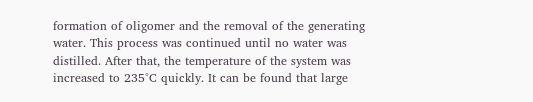formation of oligomer and the removal of the generating water. This process was continued until no water was distilled. After that, the temperature of the system was increased to 235°C quickly. It can be found that large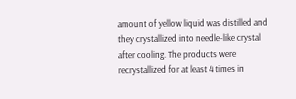amount of yellow liquid was distilled and they crystallized into needle-like crystal after cooling. The products were recrystallized for at least 4 times in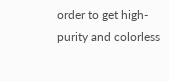order to get high-purity and colorless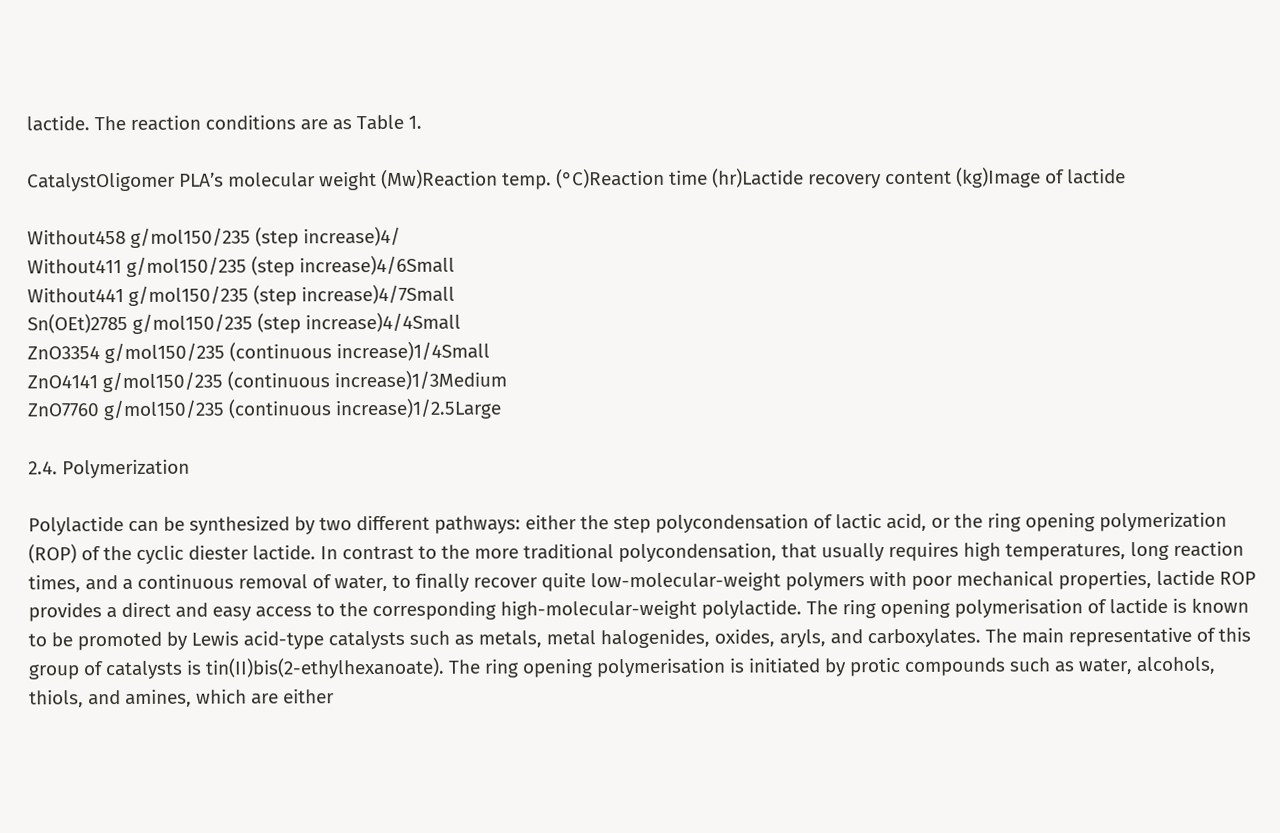lactide. The reaction conditions are as Table 1.

CatalystOligomer PLA’s molecular weight (Mw)Reaction temp. (°C)Reaction time (hr)Lactide recovery content (kg)Image of lactide

Without458 g/mol150/235 (step increase)4/
Without411 g/mol150/235 (step increase)4/6Small
Without441 g/mol150/235 (step increase)4/7Small
Sn(OEt)2785 g/mol150/235 (step increase)4/4Small
ZnO3354 g/mol150/235 (continuous increase)1/4Small
ZnO4141 g/mol150/235 (continuous increase)1/3Medium
ZnO7760 g/mol150/235 (continuous increase)1/2.5Large

2.4. Polymerization

Polylactide can be synthesized by two different pathways: either the step polycondensation of lactic acid, or the ring opening polymerization (ROP) of the cyclic diester lactide. In contrast to the more traditional polycondensation, that usually requires high temperatures, long reaction times, and a continuous removal of water, to finally recover quite low-molecular-weight polymers with poor mechanical properties, lactide ROP provides a direct and easy access to the corresponding high-molecular-weight polylactide. The ring opening polymerisation of lactide is known to be promoted by Lewis acid-type catalysts such as metals, metal halogenides, oxides, aryls, and carboxylates. The main representative of this group of catalysts is tin(II)bis(2-ethylhexanoate). The ring opening polymerisation is initiated by protic compounds such as water, alcohols, thiols, and amines, which are either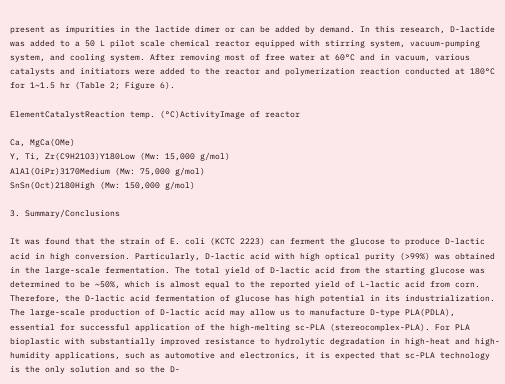present as impurities in the lactide dimer or can be added by demand. In this research, D-lactide was added to a 50 L pilot scale chemical reactor equipped with stirring system, vacuum-pumping system, and cooling system. After removing most of free water at 60°C and in vacuum, various catalysts and initiators were added to the reactor and polymerization reaction conducted at 180°C for 1~1.5 hr (Table 2; Figure 6).

ElementCatalystReaction temp. (°C)ActivityImage of reactor

Ca, MgCa(OMe)
Y, Ti, Zr(C9H21O3)Y180Low (Mw: 15,000 g/mol)
AlAl(OiPr)3170Medium (Mw: 75,000 g/mol)
SnSn(Oct)2180High (Mw: 150,000 g/mol)

3. Summary/Conclusions

It was found that the strain of E. coli (KCTC 2223) can ferment the glucose to produce D-lactic acid in high conversion. Particularly, D-lactic acid with high optical purity (>99%) was obtained in the large-scale fermentation. The total yield of D-lactic acid from the starting glucose was determined to be ~50%, which is almost equal to the reported yield of L-lactic acid from corn. Therefore, the D-lactic acid fermentation of glucose has high potential in its industrialization. The large-scale production of D-lactic acid may allow us to manufacture D-type PLA(PDLA), essential for successful application of the high-melting sc-PLA (stereocomplex-PLA). For PLA bioplastic with substantially improved resistance to hydrolytic degradation in high-heat and high-humidity applications, such as automotive and electronics, it is expected that sc-PLA technology is the only solution and so the D-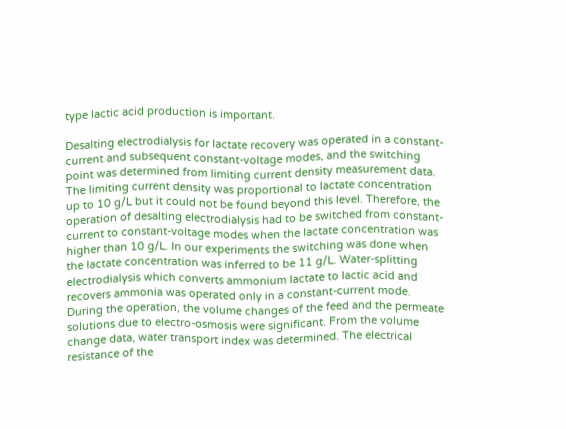type lactic acid production is important.

Desalting electrodialysis for lactate recovery was operated in a constant-current and subsequent constant-voltage modes, and the switching point was determined from limiting current density measurement data. The limiting current density was proportional to lactate concentration up to 10 g/L but it could not be found beyond this level. Therefore, the operation of desalting electrodialysis had to be switched from constant-current to constant-voltage modes when the lactate concentration was higher than 10 g/L. In our experiments the switching was done when the lactate concentration was inferred to be 11 g/L. Water-splitting electrodialysis which converts ammonium lactate to lactic acid and recovers ammonia was operated only in a constant-current mode. During the operation, the volume changes of the feed and the permeate solutions due to electro-osmosis were significant. From the volume change data, water transport index was determined. The electrical resistance of the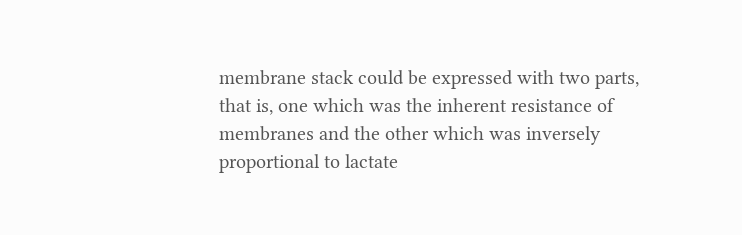membrane stack could be expressed with two parts, that is, one which was the inherent resistance of membranes and the other which was inversely proportional to lactate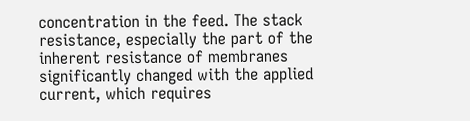concentration in the feed. The stack resistance, especially the part of the inherent resistance of membranes significantly changed with the applied current, which requires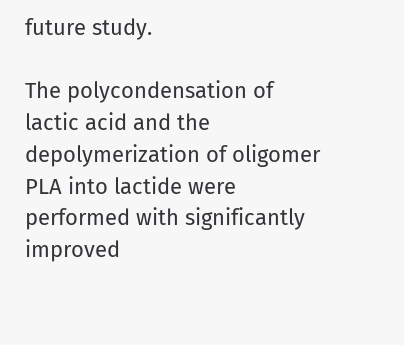future study.

The polycondensation of lactic acid and the depolymerization of oligomer PLA into lactide were performed with significantly improved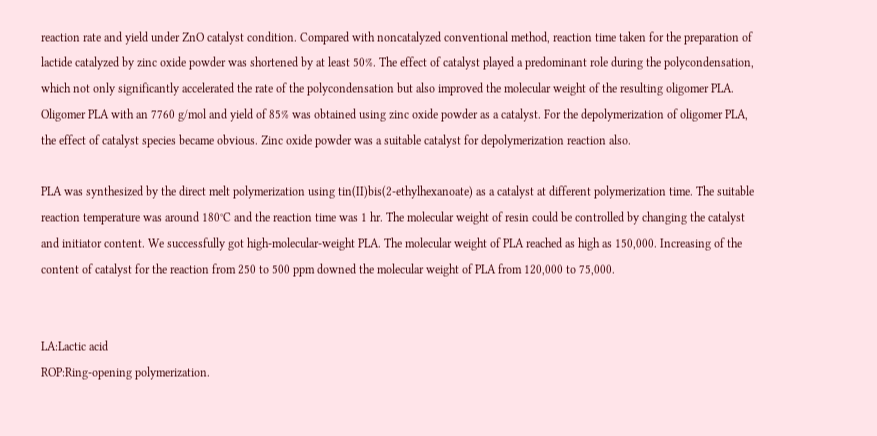reaction rate and yield under ZnO catalyst condition. Compared with noncatalyzed conventional method, reaction time taken for the preparation of lactide catalyzed by zinc oxide powder was shortened by at least 50%. The effect of catalyst played a predominant role during the polycondensation, which not only significantly accelerated the rate of the polycondensation but also improved the molecular weight of the resulting oligomer PLA. Oligomer PLA with an 7760 g/mol and yield of 85% was obtained using zinc oxide powder as a catalyst. For the depolymerization of oligomer PLA, the effect of catalyst species became obvious. Zinc oxide powder was a suitable catalyst for depolymerization reaction also.

PLA was synthesized by the direct melt polymerization using tin(II)bis(2-ethylhexanoate) as a catalyst at different polymerization time. The suitable reaction temperature was around 180°C and the reaction time was 1 hr. The molecular weight of resin could be controlled by changing the catalyst and initiator content. We successfully got high-molecular-weight PLA. The molecular weight of PLA reached as high as 150,000. Increasing of the content of catalyst for the reaction from 250 to 500 ppm downed the molecular weight of PLA from 120,000 to 75,000.


LA:Lactic acid
ROP:Ring-opening polymerization.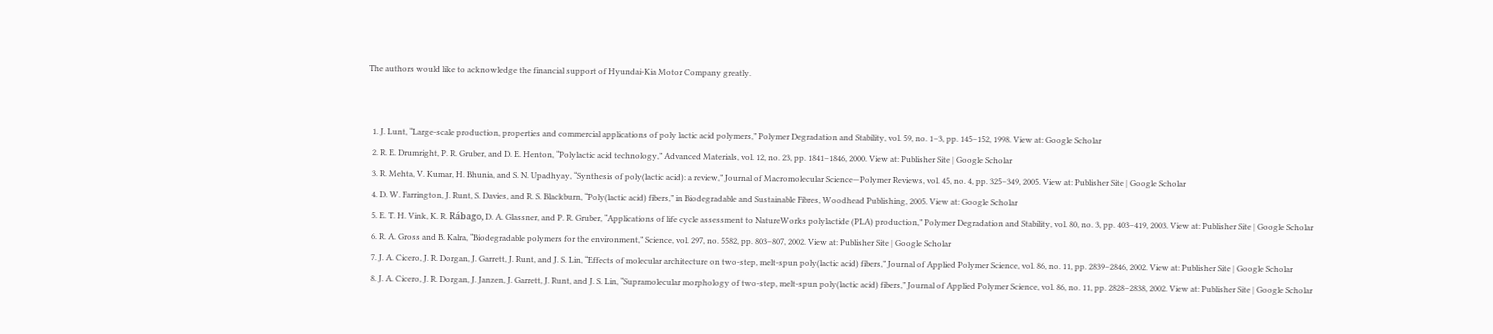The authors would like to acknowledge the financial support of Hyundai-Kia Motor Company greatly.


  1. J. Lunt, “Large-scale production, properties and commercial applications of poly lactic acid polymers,” Polymer Degradation and Stability, vol. 59, no. 1–3, pp. 145–152, 1998. View at: Google Scholar
  2. R. E. Drumright, P. R. Gruber, and D. E. Henton, “Polylactic acid technology,” Advanced Materials, vol. 12, no. 23, pp. 1841–1846, 2000. View at: Publisher Site | Google Scholar
  3. R. Mehta, V. Kumar, H. Bhunia, and S. N. Upadhyay, “Synthesis of poly(lactic acid): a review,” Journal of Macromolecular Science—Polymer Reviews, vol. 45, no. 4, pp. 325–349, 2005. View at: Publisher Site | Google Scholar
  4. D. W. Farrington, J. Runt, S. Davies, and R. S. Blackburn, “Poly(lactic acid) fibers,” in Biodegradable and Sustainable Fibres, Woodhead Publishing, 2005. View at: Google Scholar
  5. E. T. H. Vink, K. R. Rábago, D. A. Glassner, and P. R. Gruber, “Applications of life cycle assessment to NatureWorks polylactide (PLA) production,” Polymer Degradation and Stability, vol. 80, no. 3, pp. 403–419, 2003. View at: Publisher Site | Google Scholar
  6. R. A. Gross and B. Kalra, “Biodegradable polymers for the environment,” Science, vol. 297, no. 5582, pp. 803–807, 2002. View at: Publisher Site | Google Scholar
  7. J. A. Cicero, J. R. Dorgan, J. Garrett, J. Runt, and J. S. Lin, “Effects of molecular architecture on two-step, melt-spun poly(lactic acid) fibers,” Journal of Applied Polymer Science, vol. 86, no. 11, pp. 2839–2846, 2002. View at: Publisher Site | Google Scholar
  8. J. A. Cicero, J. R. Dorgan, J. Janzen, J. Garrett, J. Runt, and J. S. Lin, “Supramolecular morphology of two-step, melt-spun poly(lactic acid) fibers,” Journal of Applied Polymer Science, vol. 86, no. 11, pp. 2828–2838, 2002. View at: Publisher Site | Google Scholar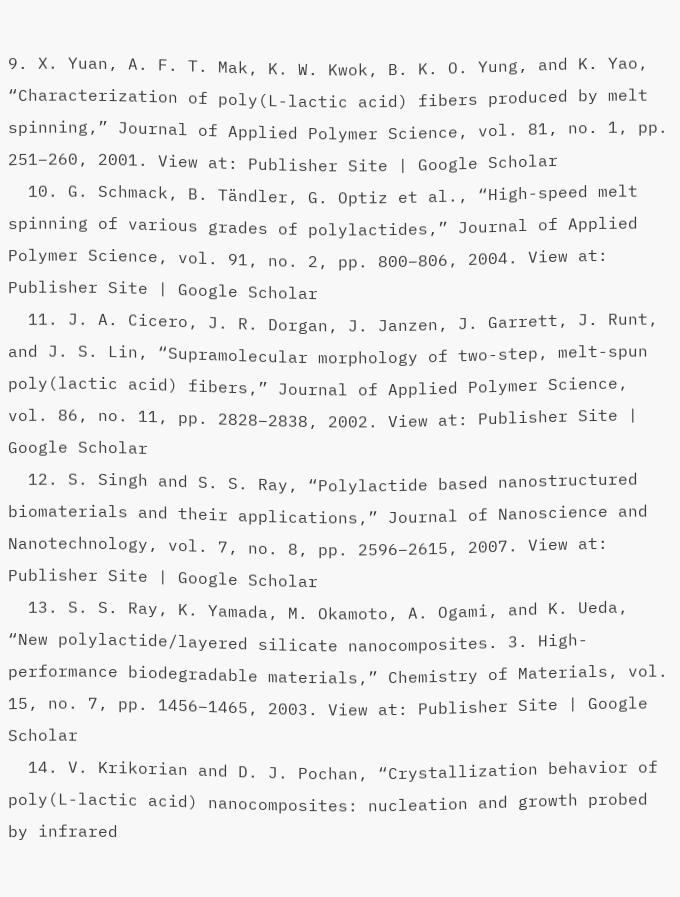9. X. Yuan, A. F. T. Mak, K. W. Kwok, B. K. O. Yung, and K. Yao, “Characterization of poly(L-lactic acid) fibers produced by melt spinning,” Journal of Applied Polymer Science, vol. 81, no. 1, pp. 251–260, 2001. View at: Publisher Site | Google Scholar
  10. G. Schmack, B. Tändler, G. Optiz et al., “High-speed melt spinning of various grades of polylactides,” Journal of Applied Polymer Science, vol. 91, no. 2, pp. 800–806, 2004. View at: Publisher Site | Google Scholar
  11. J. A. Cicero, J. R. Dorgan, J. Janzen, J. Garrett, J. Runt, and J. S. Lin, “Supramolecular morphology of two-step, melt-spun poly(lactic acid) fibers,” Journal of Applied Polymer Science, vol. 86, no. 11, pp. 2828–2838, 2002. View at: Publisher Site | Google Scholar
  12. S. Singh and S. S. Ray, “Polylactide based nanostructured biomaterials and their applications,” Journal of Nanoscience and Nanotechnology, vol. 7, no. 8, pp. 2596–2615, 2007. View at: Publisher Site | Google Scholar
  13. S. S. Ray, K. Yamada, M. Okamoto, A. Ogami, and K. Ueda, “New polylactide/layered silicate nanocomposites. 3. High-performance biodegradable materials,” Chemistry of Materials, vol. 15, no. 7, pp. 1456–1465, 2003. View at: Publisher Site | Google Scholar
  14. V. Krikorian and D. J. Pochan, “Crystallization behavior of poly(L-lactic acid) nanocomposites: nucleation and growth probed by infrared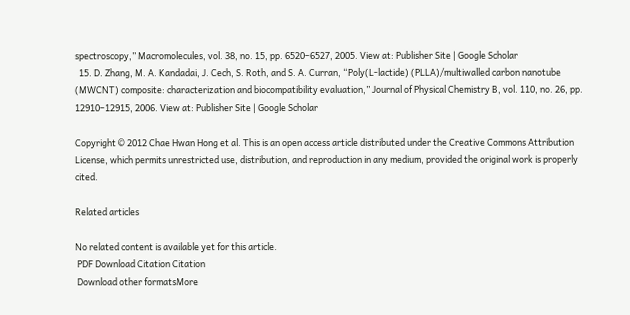spectroscopy,” Macromolecules, vol. 38, no. 15, pp. 6520–6527, 2005. View at: Publisher Site | Google Scholar
  15. D. Zhang, M. A. Kandadai, J. Cech, S. Roth, and S. A. Curran, “Poly(L-lactide) (PLLA)/multiwalled carbon nanotube (MWCNT) composite: characterization and biocompatibility evaluation,” Journal of Physical Chemistry B, vol. 110, no. 26, pp. 12910–12915, 2006. View at: Publisher Site | Google Scholar

Copyright © 2012 Chae Hwan Hong et al. This is an open access article distributed under the Creative Commons Attribution License, which permits unrestricted use, distribution, and reproduction in any medium, provided the original work is properly cited.

Related articles

No related content is available yet for this article.
 PDF Download Citation Citation
 Download other formatsMore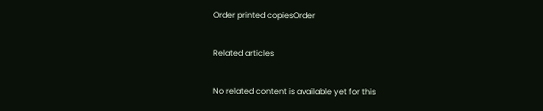Order printed copiesOrder

Related articles

No related content is available yet for this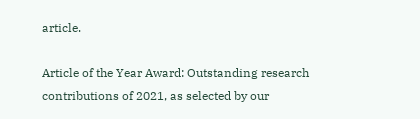article.

Article of the Year Award: Outstanding research contributions of 2021, as selected by our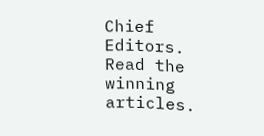Chief Editors. Read the winning articles.